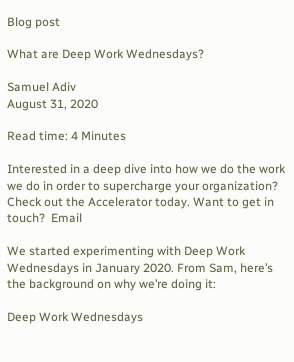Blog post

What are Deep Work Wednesdays?

Samuel Adiv
August 31, 2020

Read time: 4 Minutes

Interested in a deep dive into how we do the work we do in order to supercharge your organization?  Check out the Accelerator today. Want to get in touch?  Email

We started experimenting with Deep Work Wednesdays in January 2020. From Sam, here’s the background on why we’re doing it:

Deep Work Wednesdays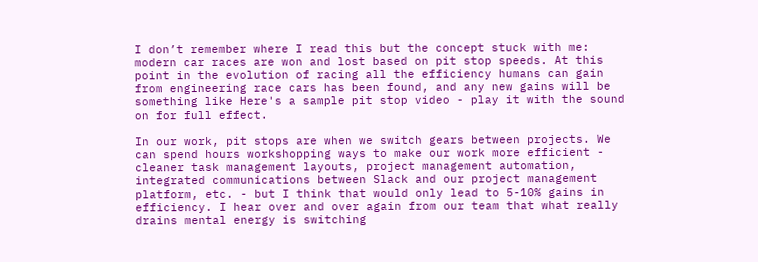I don’t remember where I read this but the concept stuck with me: modern car races are won and lost based on pit stop speeds. At this point in the evolution of racing all the efficiency humans can gain from engineering race cars has been found, and any new gains will be something like Here's a sample pit stop video - play it with the sound on for full effect.

In our work, pit stops are when we switch gears between projects. We can spend hours workshopping ways to make our work more efficient - cleaner task management layouts, project management automation, integrated communications between Slack and our project management platform, etc. - but I think that would only lead to 5-10% gains in efficiency. I hear over and over again from our team that what really drains mental energy is switching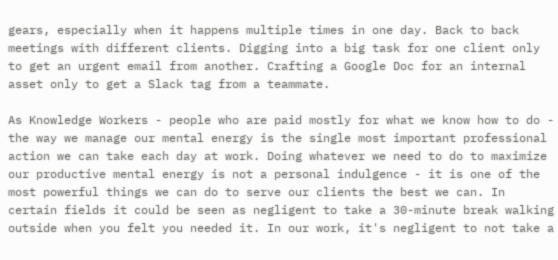gears, especially when it happens multiple times in one day. Back to back meetings with different clients. Digging into a big task for one client only to get an urgent email from another. Crafting a Google Doc for an internal asset only to get a Slack tag from a teammate.

As Knowledge Workers - people who are paid mostly for what we know how to do - the way we manage our mental energy is the single most important professional action we can take each day at work. Doing whatever we need to do to maximize our productive mental energy is not a personal indulgence - it is one of the most powerful things we can do to serve our clients the best we can. In certain fields it could be seen as negligent to take a 30-minute break walking outside when you felt you needed it. In our work, it's negligent to not take a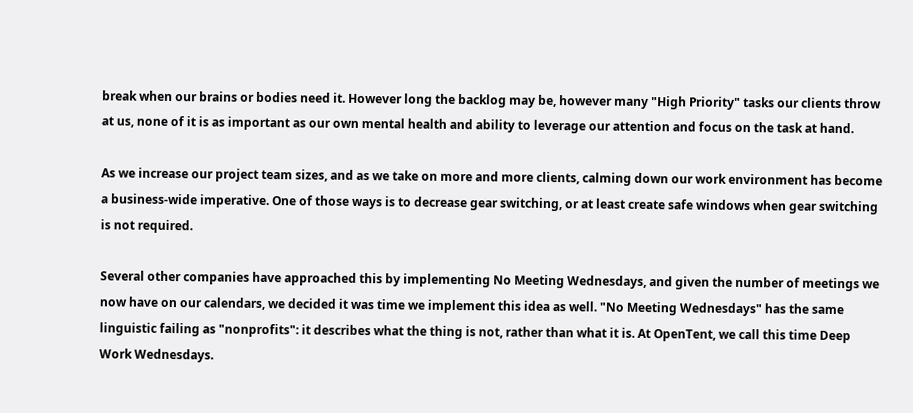break when our brains or bodies need it. However long the backlog may be, however many "High Priority" tasks our clients throw at us, none of it is as important as our own mental health and ability to leverage our attention and focus on the task at hand.

As we increase our project team sizes, and as we take on more and more clients, calming down our work environment has become a business-wide imperative. One of those ways is to decrease gear switching, or at least create safe windows when gear switching is not required.

Several other companies have approached this by implementing No Meeting Wednesdays, and given the number of meetings we now have on our calendars, we decided it was time we implement this idea as well. "No Meeting Wednesdays" has the same linguistic failing as "nonprofits": it describes what the thing is not, rather than what it is. At OpenTent, we call this time Deep Work Wednesdays.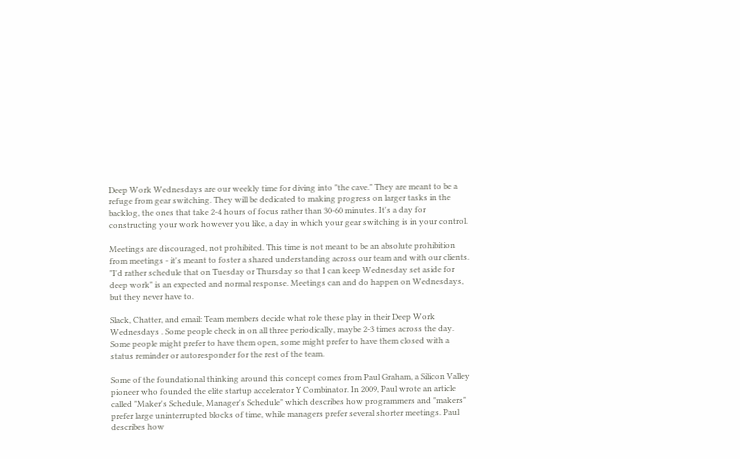Deep Work Wednesdays are our weekly time for diving into "the cave." They are meant to be a refuge from gear switching. They will be dedicated to making progress on larger tasks in the backlog, the ones that take 2-4 hours of focus rather than 30-60 minutes. It's a day for constructing your work however you like, a day in which your gear switching is in your control.

Meetings are discouraged, not prohibited. This time is not meant to be an absolute prohibition from meetings - it's meant to foster a shared understanding across our team and with our clients. "I'd rather schedule that on Tuesday or Thursday so that I can keep Wednesday set aside for deep work" is an expected and normal response. Meetings can and do happen on Wednesdays, but they never have to.

Slack, Chatter, and email: Team members decide what role these play in their Deep Work Wednesdays . Some people check in on all three periodically, maybe 2-3 times across the day. Some people might prefer to have them open, some might prefer to have them closed with a status reminder or autoresponder for the rest of the team.

Some of the foundational thinking around this concept comes from Paul Graham, a Silicon Valley pioneer who founded the elite startup accelerator Y Combinator. In 2009, Paul wrote an article called "Maker's Schedule, Manager's Schedule" which describes how programmers and "makers" prefer large uninterrupted blocks of time, while managers prefer several shorter meetings. Paul describes how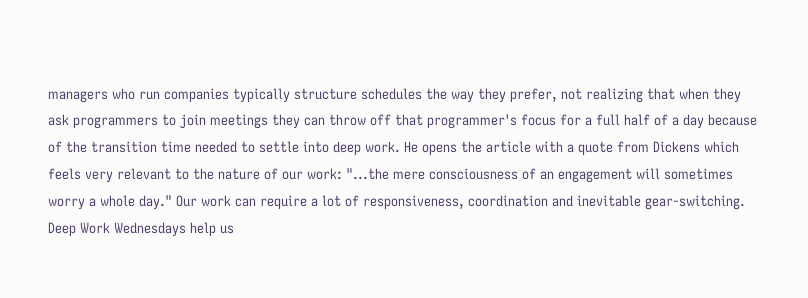managers who run companies typically structure schedules the way they prefer, not realizing that when they ask programmers to join meetings they can throw off that programmer's focus for a full half of a day because of the transition time needed to settle into deep work. He opens the article with a quote from Dickens which feels very relevant to the nature of our work: "...the mere consciousness of an engagement will sometimes worry a whole day." Our work can require a lot of responsiveness, coordination and inevitable gear-switching. Deep Work Wednesdays help us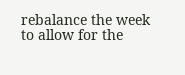rebalance the week to allow for the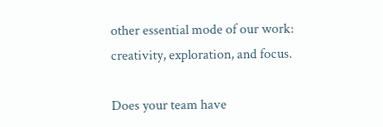other essential mode of our work: creativity, exploration, and focus.

Does your team have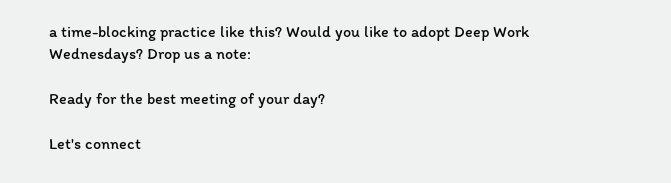a time-blocking practice like this? Would you like to adopt Deep Work Wednesdays? Drop us a note:

Ready for the best meeting of your day?

Let's connect